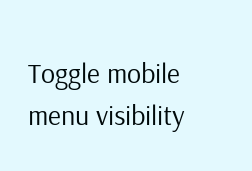Toggle mobile menu visibility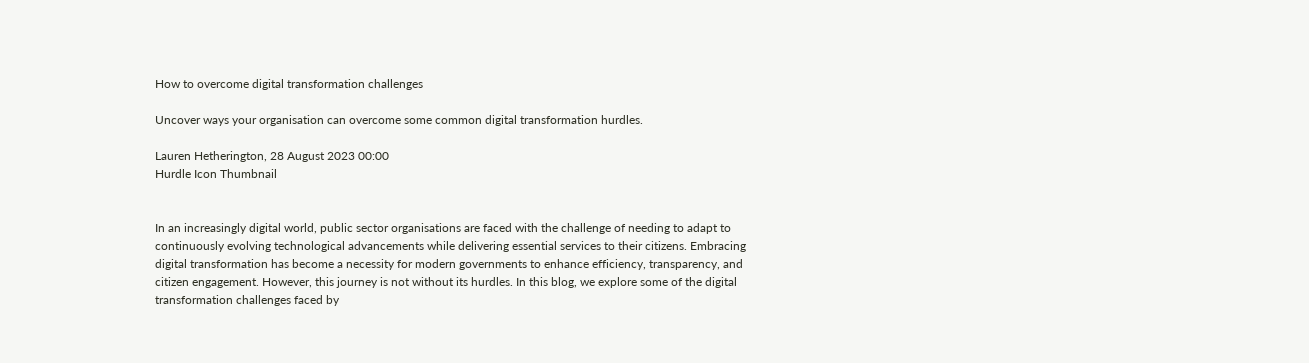How to overcome digital transformation challenges

Uncover ways your organisation can overcome some common digital transformation hurdles.

Lauren Hetherington, 28 August 2023 00:00
Hurdle Icon Thumbnail


In an increasingly digital world, public sector organisations are faced with the challenge of needing to adapt to continuously evolving technological advancements while delivering essential services to their citizens. Embracing digital transformation has become a necessity for modern governments to enhance efficiency, transparency, and citizen engagement. However, this journey is not without its hurdles. In this blog, we explore some of the digital transformation challenges faced by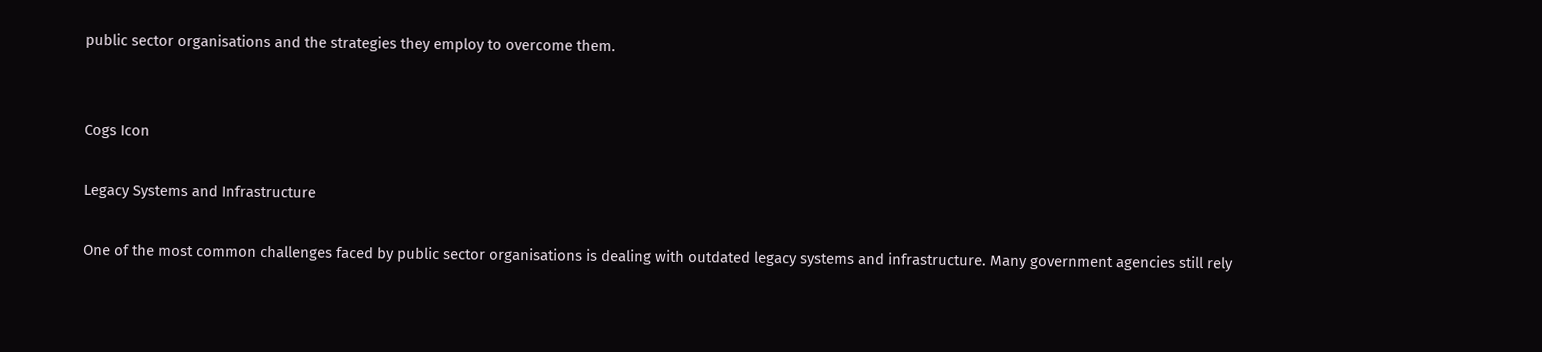public sector organisations and the strategies they employ to overcome them.


Cogs Icon

Legacy Systems and Infrastructure

One of the most common challenges faced by public sector organisations is dealing with outdated legacy systems and infrastructure. Many government agencies still rely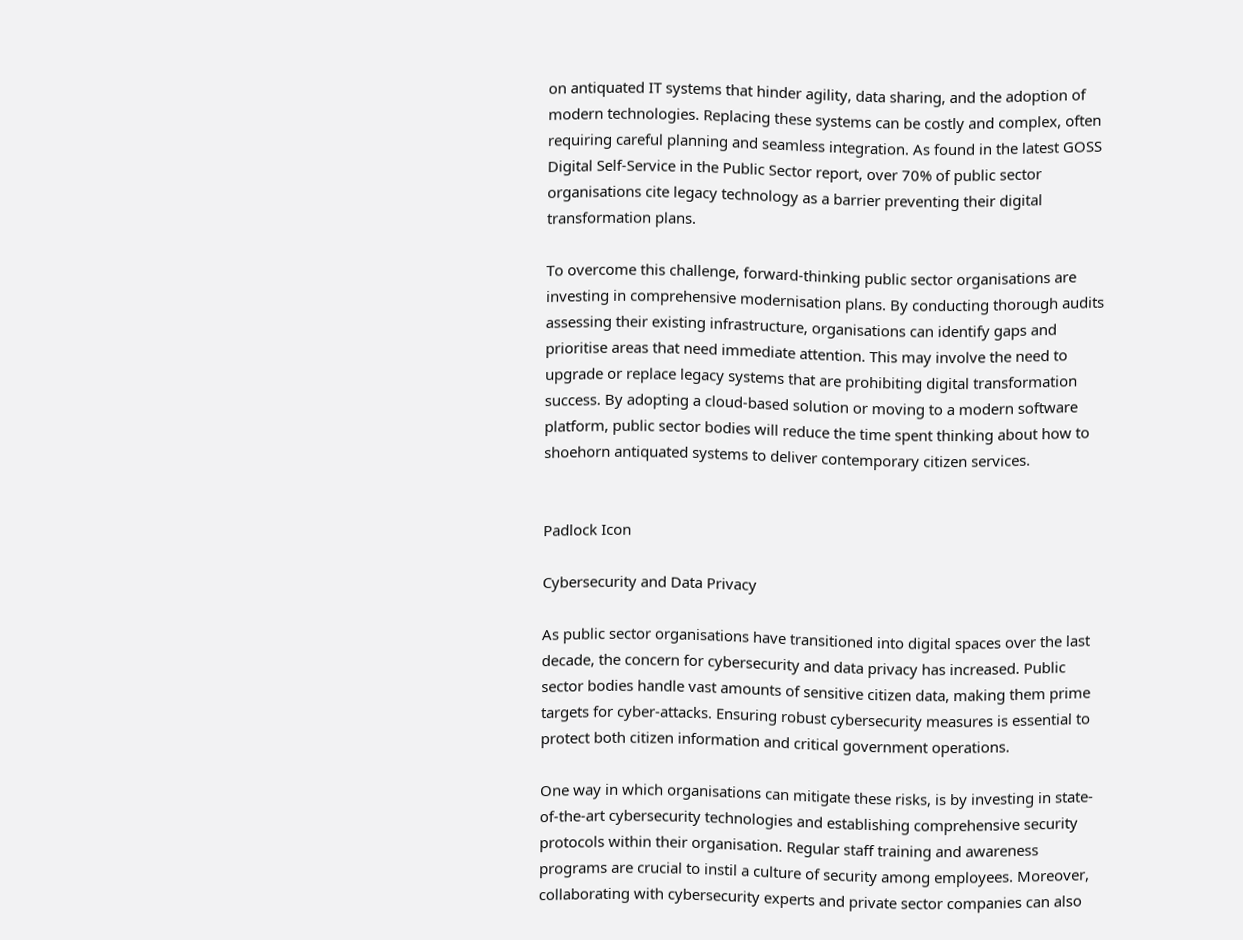on antiquated IT systems that hinder agility, data sharing, and the adoption of modern technologies. Replacing these systems can be costly and complex, often requiring careful planning and seamless integration. As found in the latest GOSS Digital Self-Service in the Public Sector report, over 70% of public sector organisations cite legacy technology as a barrier preventing their digital transformation plans.

To overcome this challenge, forward-thinking public sector organisations are investing in comprehensive modernisation plans. By conducting thorough audits assessing their existing infrastructure, organisations can identify gaps and prioritise areas that need immediate attention. This may involve the need to upgrade or replace legacy systems that are prohibiting digital transformation success. By adopting a cloud-based solution or moving to a modern software platform, public sector bodies will reduce the time spent thinking about how to shoehorn antiquated systems to deliver contemporary citizen services.


Padlock Icon

Cybersecurity and Data Privacy

As public sector organisations have transitioned into digital spaces over the last decade, the concern for cybersecurity and data privacy has increased. Public sector bodies handle vast amounts of sensitive citizen data, making them prime targets for cyber-attacks. Ensuring robust cybersecurity measures is essential to protect both citizen information and critical government operations.

One way in which organisations can mitigate these risks, is by investing in state-of-the-art cybersecurity technologies and establishing comprehensive security protocols within their organisation. Regular staff training and awareness programs are crucial to instil a culture of security among employees. Moreover, collaborating with cybersecurity experts and private sector companies can also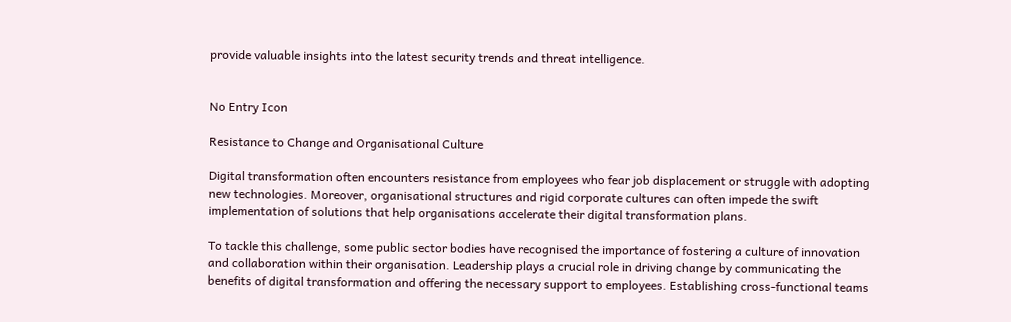provide valuable insights into the latest security trends and threat intelligence.


No Entry Icon

Resistance to Change and Organisational Culture

Digital transformation often encounters resistance from employees who fear job displacement or struggle with adopting new technologies. Moreover, organisational structures and rigid corporate cultures can often impede the swift implementation of solutions that help organisations accelerate their digital transformation plans.

To tackle this challenge, some public sector bodies have recognised the importance of fostering a culture of innovation and collaboration within their organisation. Leadership plays a crucial role in driving change by communicating the benefits of digital transformation and offering the necessary support to employees. Establishing cross-functional teams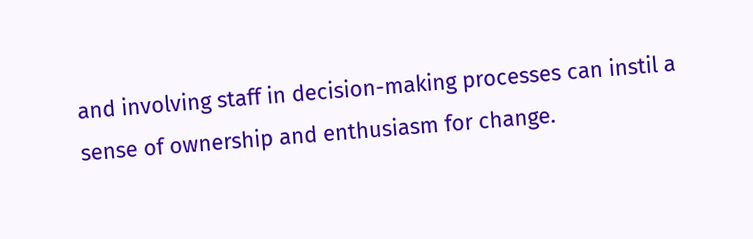and involving staff in decision-making processes can instil a sense of ownership and enthusiasm for change.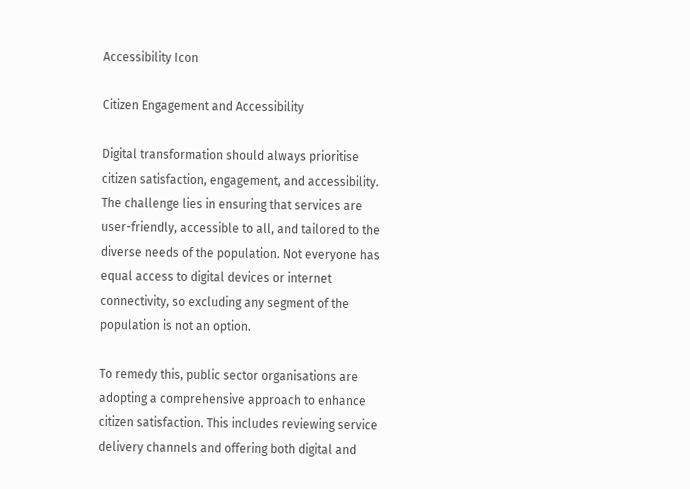Accessibility Icon

Citizen Engagement and Accessibility

Digital transformation should always prioritise citizen satisfaction, engagement, and accessibility. The challenge lies in ensuring that services are user-friendly, accessible to all, and tailored to the diverse needs of the population. Not everyone has equal access to digital devices or internet connectivity, so excluding any segment of the population is not an option.

To remedy this, public sector organisations are adopting a comprehensive approach to enhance citizen satisfaction. This includes reviewing service delivery channels and offering both digital and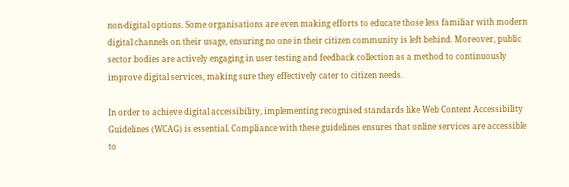non-digital options. Some organisations are even making efforts to educate those less familiar with modern digital channels on their usage, ensuring no one in their citizen community is left behind. Moreover, public sector bodies are actively engaging in user testing and feedback collection as a method to continuously improve digital services, making sure they effectively cater to citizen needs.

In order to achieve digital accessibility, implementing recognised standards like Web Content Accessibility Guidelines (WCAG) is essential. Compliance with these guidelines ensures that online services are accessible to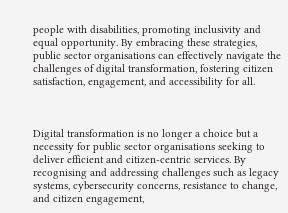people with disabilities, promoting inclusivity and equal opportunity. By embracing these strategies, public sector organisations can effectively navigate the challenges of digital transformation, fostering citizen satisfaction, engagement, and accessibility for all.



Digital transformation is no longer a choice but a necessity for public sector organisations seeking to deliver efficient and citizen-centric services. By recognising and addressing challenges such as legacy systems, cybersecurity concerns, resistance to change, and citizen engagement,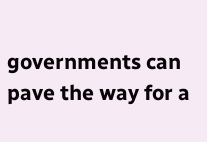governments can pave the way for a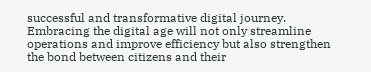successful and transformative digital journey. Embracing the digital age will not only streamline operations and improve efficiency but also strengthen the bond between citizens and their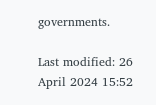governments.

Last modified: 26 April 2024 15:52